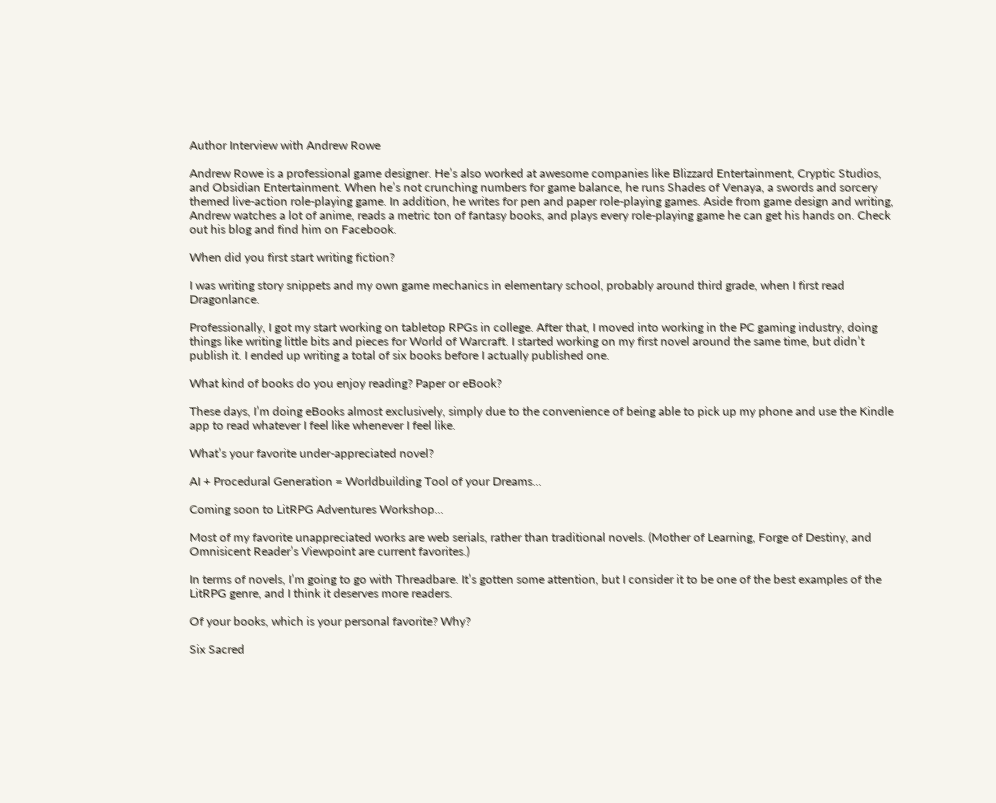Author Interview with Andrew Rowe

Andrew Rowe is a professional game designer. He’s also worked at awesome companies like Blizzard Entertainment, Cryptic Studios, and Obsidian Entertainment. When he’s not crunching numbers for game balance, he runs Shades of Venaya, a swords and sorcery themed live-action role-playing game. In addition, he writes for pen and paper role-playing games. Aside from game design and writing, Andrew watches a lot of anime, reads a metric ton of fantasy books, and plays every role-playing game he can get his hands on. Check out his blog and find him on Facebook.

When did you first start writing fiction?

I was writing story snippets and my own game mechanics in elementary school, probably around third grade, when I first read Dragonlance.

Professionally, I got my start working on tabletop RPGs in college. After that, I moved into working in the PC gaming industry, doing things like writing little bits and pieces for World of Warcraft. I started working on my first novel around the same time, but didn’t publish it. I ended up writing a total of six books before I actually published one.

What kind of books do you enjoy reading? Paper or eBook?

These days, I’m doing eBooks almost exclusively, simply due to the convenience of being able to pick up my phone and use the Kindle app to read whatever I feel like whenever I feel like.

What’s your favorite under-appreciated novel?

AI + Procedural Generation = Worldbuilding Tool of your Dreams...

Coming soon to LitRPG Adventures Workshop...

Most of my favorite unappreciated works are web serials, rather than traditional novels. (Mother of Learning, Forge of Destiny, and Omnisicent Reader’s Viewpoint are current favorites.)

In terms of novels, I’m going to go with Threadbare. It’s gotten some attention, but I consider it to be one of the best examples of the LitRPG genre, and I think it deserves more readers.

Of your books, which is your personal favorite? Why?

Six Sacred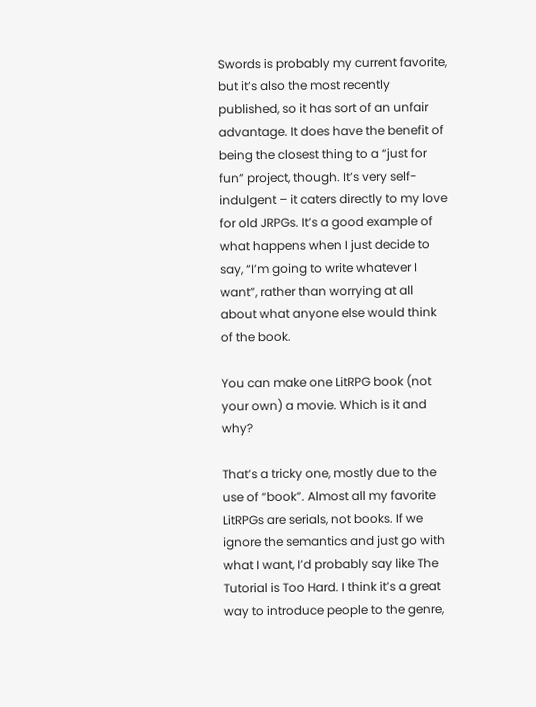Swords is probably my current favorite, but it’s also the most recently published, so it has sort of an unfair advantage. It does have the benefit of being the closest thing to a “just for fun” project, though. It’s very self-indulgent – it caters directly to my love for old JRPGs. It’s a good example of what happens when I just decide to say, “I’m going to write whatever I want”, rather than worrying at all about what anyone else would think of the book.

You can make one LitRPG book (not your own) a movie. Which is it and why?

That’s a tricky one, mostly due to the use of “book”. Almost all my favorite LitRPGs are serials, not books. If we ignore the semantics and just go with what I want, I’d probably say like The Tutorial is Too Hard. I think it’s a great way to introduce people to the genre,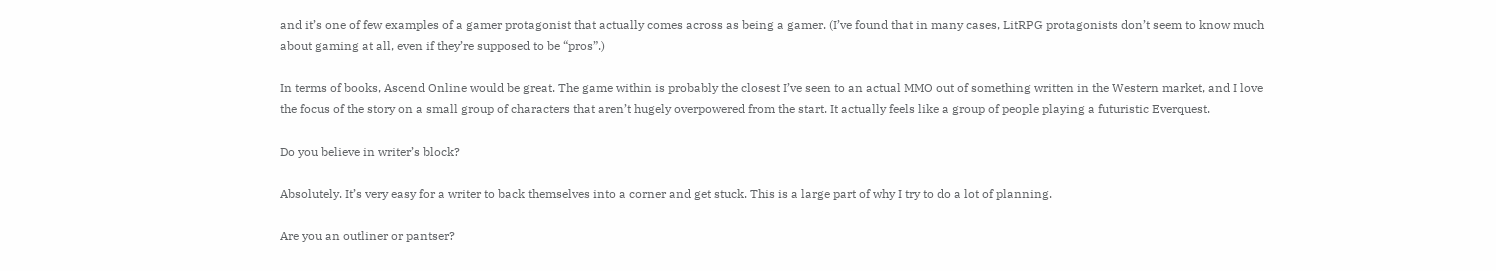and it’s one of few examples of a gamer protagonist that actually comes across as being a gamer. (I’ve found that in many cases, LitRPG protagonists don’t seem to know much about gaming at all, even if they’re supposed to be “pros”.)

In terms of books, Ascend Online would be great. The game within is probably the closest I’ve seen to an actual MMO out of something written in the Western market, and I love the focus of the story on a small group of characters that aren’t hugely overpowered from the start. It actually feels like a group of people playing a futuristic Everquest.

Do you believe in writer’s block?

Absolutely. It’s very easy for a writer to back themselves into a corner and get stuck. This is a large part of why I try to do a lot of planning.

Are you an outliner or pantser?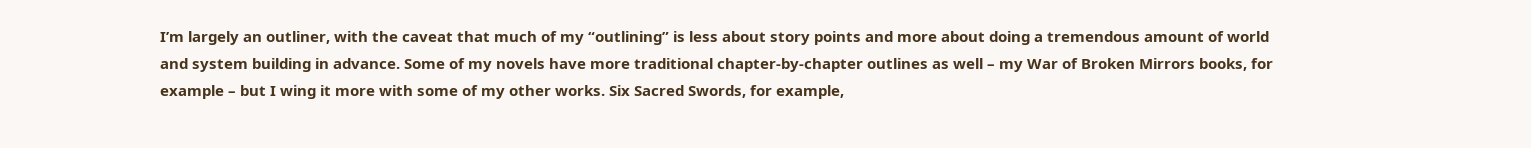I’m largely an outliner, with the caveat that much of my “outlining” is less about story points and more about doing a tremendous amount of world and system building in advance. Some of my novels have more traditional chapter-by-chapter outlines as well – my War of Broken Mirrors books, for example – but I wing it more with some of my other works. Six Sacred Swords, for example,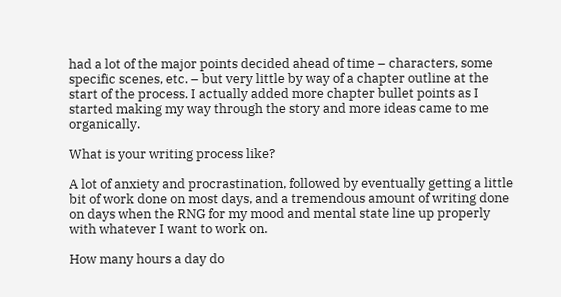had a lot of the major points decided ahead of time – characters, some specific scenes, etc. – but very little by way of a chapter outline at the start of the process. I actually added more chapter bullet points as I started making my way through the story and more ideas came to me organically.

What is your writing process like?

A lot of anxiety and procrastination, followed by eventually getting a little bit of work done on most days, and a tremendous amount of writing done on days when the RNG for my mood and mental state line up properly with whatever I want to work on.

How many hours a day do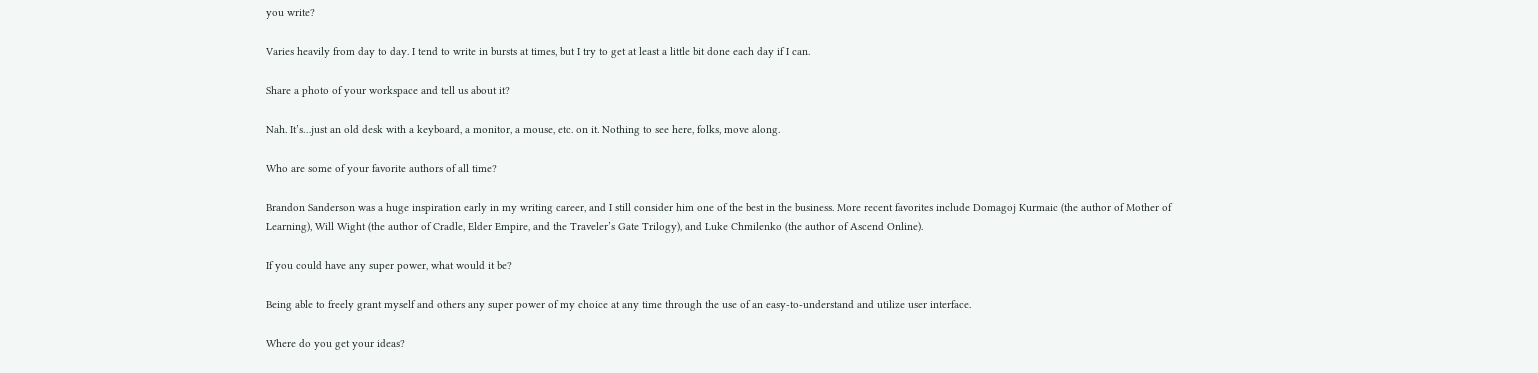you write?

Varies heavily from day to day. I tend to write in bursts at times, but I try to get at least a little bit done each day if I can.

Share a photo of your workspace and tell us about it?

Nah. It’s…just an old desk with a keyboard, a monitor, a mouse, etc. on it. Nothing to see here, folks, move along.

Who are some of your favorite authors of all time?

Brandon Sanderson was a huge inspiration early in my writing career, and I still consider him one of the best in the business. More recent favorites include Domagoj Kurmaic (the author of Mother of Learning), Will Wight (the author of Cradle, Elder Empire, and the Traveler’s Gate Trilogy), and Luke Chmilenko (the author of Ascend Online).

If you could have any super power, what would it be?

Being able to freely grant myself and others any super power of my choice at any time through the use of an easy-to-understand and utilize user interface.

Where do you get your ideas?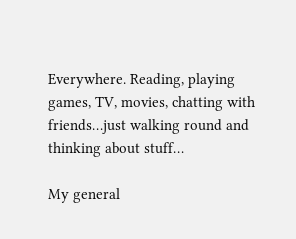Everywhere. Reading, playing games, TV, movies, chatting with friends…just walking round and thinking about stuff…

My general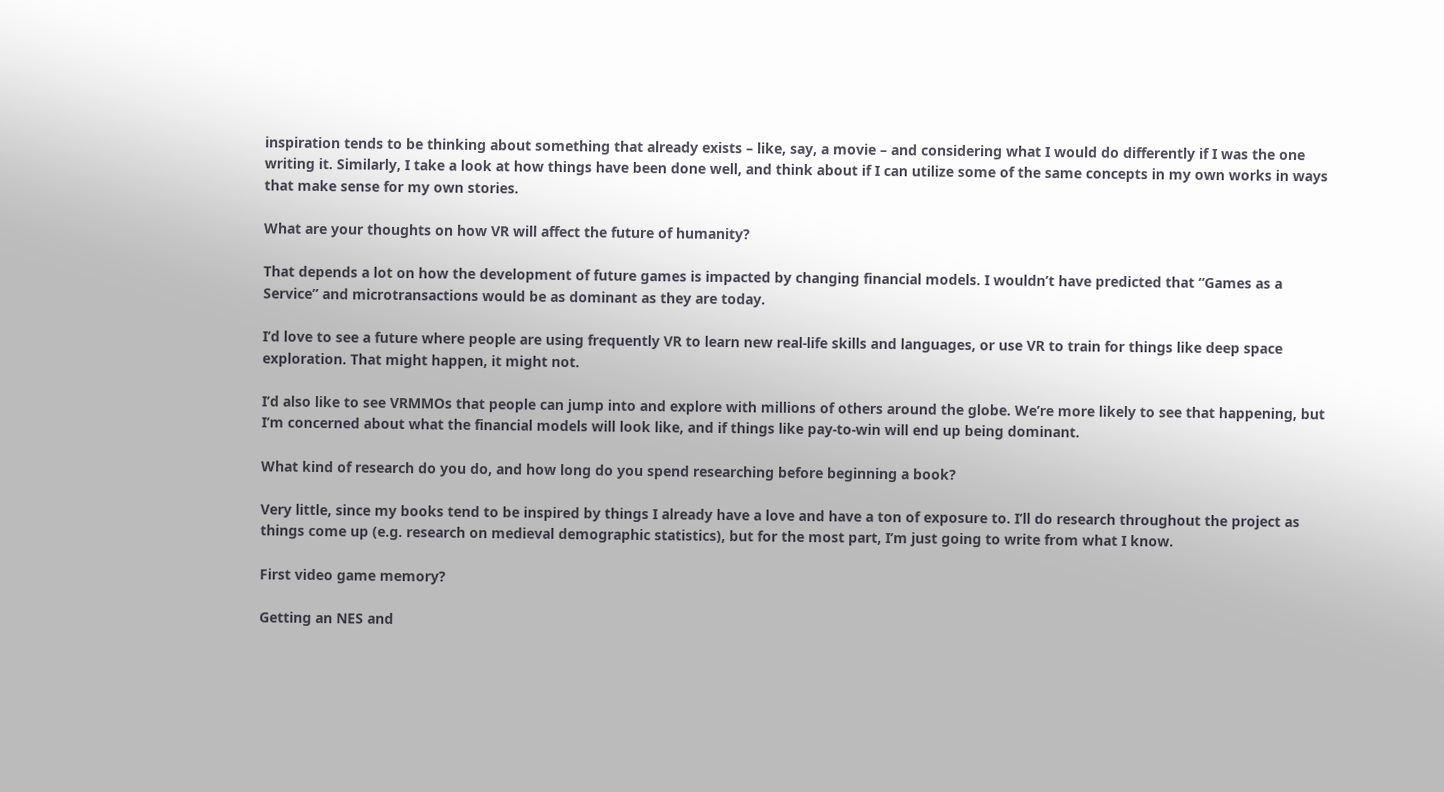inspiration tends to be thinking about something that already exists – like, say, a movie – and considering what I would do differently if I was the one writing it. Similarly, I take a look at how things have been done well, and think about if I can utilize some of the same concepts in my own works in ways that make sense for my own stories.

What are your thoughts on how VR will affect the future of humanity?

That depends a lot on how the development of future games is impacted by changing financial models. I wouldn’t have predicted that “Games as a Service” and microtransactions would be as dominant as they are today.

I’d love to see a future where people are using frequently VR to learn new real-life skills and languages, or use VR to train for things like deep space exploration. That might happen, it might not.

I’d also like to see VRMMOs that people can jump into and explore with millions of others around the globe. We’re more likely to see that happening, but I’m concerned about what the financial models will look like, and if things like pay-to-win will end up being dominant.

What kind of research do you do, and how long do you spend researching before beginning a book?

Very little, since my books tend to be inspired by things I already have a love and have a ton of exposure to. I’ll do research throughout the project as things come up (e.g. research on medieval demographic statistics), but for the most part, I’m just going to write from what I know.

First video game memory?

Getting an NES and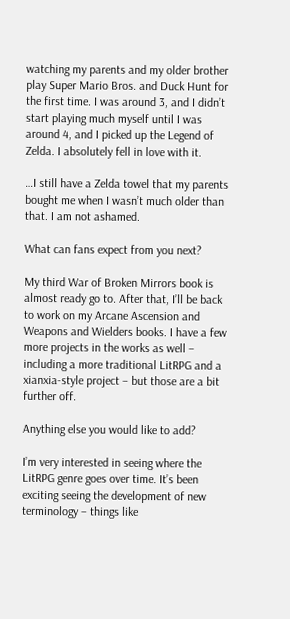watching my parents and my older brother play Super Mario Bros. and Duck Hunt for the first time. I was around 3, and I didn’t start playing much myself until I was around 4, and I picked up the Legend of Zelda. I absolutely fell in love with it.

…I still have a Zelda towel that my parents bought me when I wasn’t much older than that. I am not ashamed.

What can fans expect from you next?

My third War of Broken Mirrors book is almost ready go to. After that, I’ll be back to work on my Arcane Ascension and Weapons and Wielders books. I have a few more projects in the works as well – including a more traditional LitRPG and a xianxia-style project – but those are a bit further off.

Anything else you would like to add?

I’m very interested in seeing where the LitRPG genre goes over time. It’s been exciting seeing the development of new terminology – things like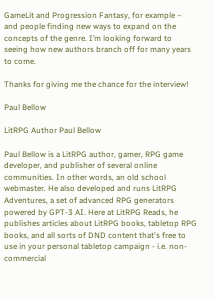GameLit and Progression Fantasy, for example – and people finding new ways to expand on the concepts of the genre. I’m looking forward to seeing how new authors branch off for many years to come.

Thanks for giving me the chance for the interview!

Paul Bellow

LitRPG Author Paul Bellow

Paul Bellow is a LitRPG author, gamer, RPG game developer, and publisher of several online communities. In other words, an old school webmaster. He also developed and runs LitRPG Adventures, a set of advanced RPG generators powered by GPT-3 AI. Here at LitRPG Reads, he publishes articles about LitRPG books, tabletop RPG books, and all sorts of DND content that's free to use in your personal tabletop campaign - i.e. non-commercial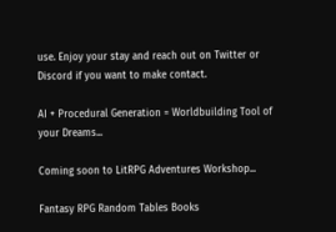use. Enjoy your stay and reach out on Twitter or Discord if you want to make contact.

AI + Procedural Generation = Worldbuilding Tool of your Dreams...

Coming soon to LitRPG Adventures Workshop...

Fantasy RPG Random Tables Books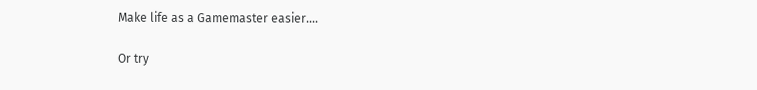Make life as a Gamemaster easier....

Or try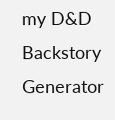my D&D Backstory Generator